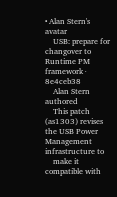• Alan Stern's avatar
    USB: prepare for changover to Runtime PM framework · 8e4ceb38
    Alan Stern authored
    This patch (as1303) revises the USB Power Management infrastructure to
    make it compatible with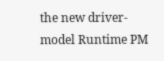the new driver-model Runtime PM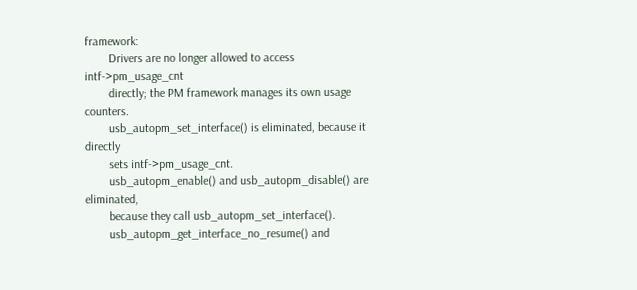framework:
        Drivers are no longer allowed to access intf->pm_usage_cnt
        directly; the PM framework manages its own usage counters.
        usb_autopm_set_interface() is eliminated, because it directly
        sets intf->pm_usage_cnt.
        usb_autopm_enable() and usb_autopm_disable() are eliminated,
        because they call usb_autopm_set_interface().
        usb_autopm_get_interface_no_resume() and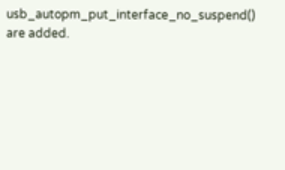usb_autopm_put_interface_no_suspend() are added.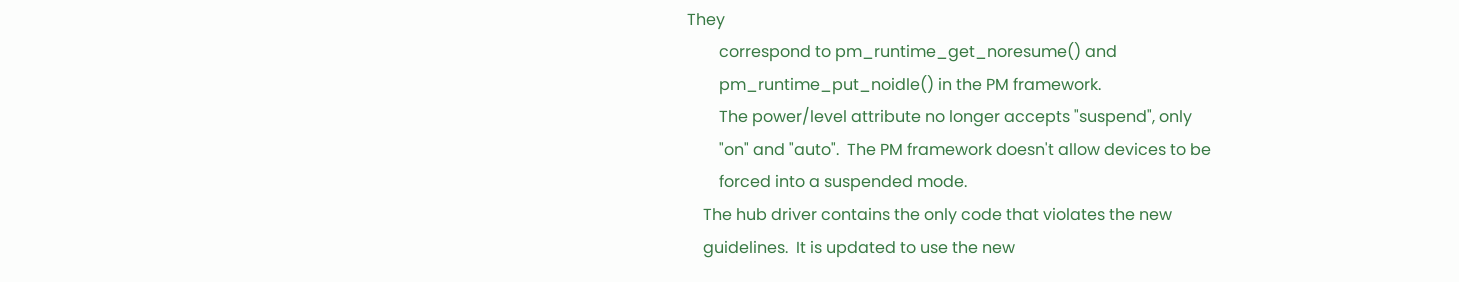They
        correspond to pm_runtime_get_noresume() and
        pm_runtime_put_noidle() in the PM framework.
        The power/level attribute no longer accepts "suspend", only
        "on" and "auto".  The PM framework doesn't allow devices to be
        forced into a suspended mode.
    The hub driver contains the only code that violates the new
    guidelines.  It is updated to use the new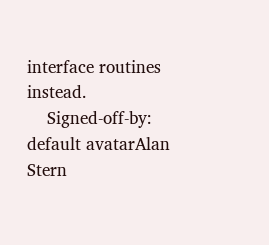interface routines instead.
    Signed-off-by: default avatarAlan Stern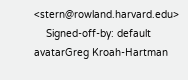<stern@rowland.harvard.edu>
    Signed-off-by: default avatarGreg Kroah-Hartman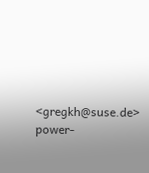<gregkh@suse.de>
power-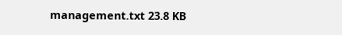management.txt 23.8 KB